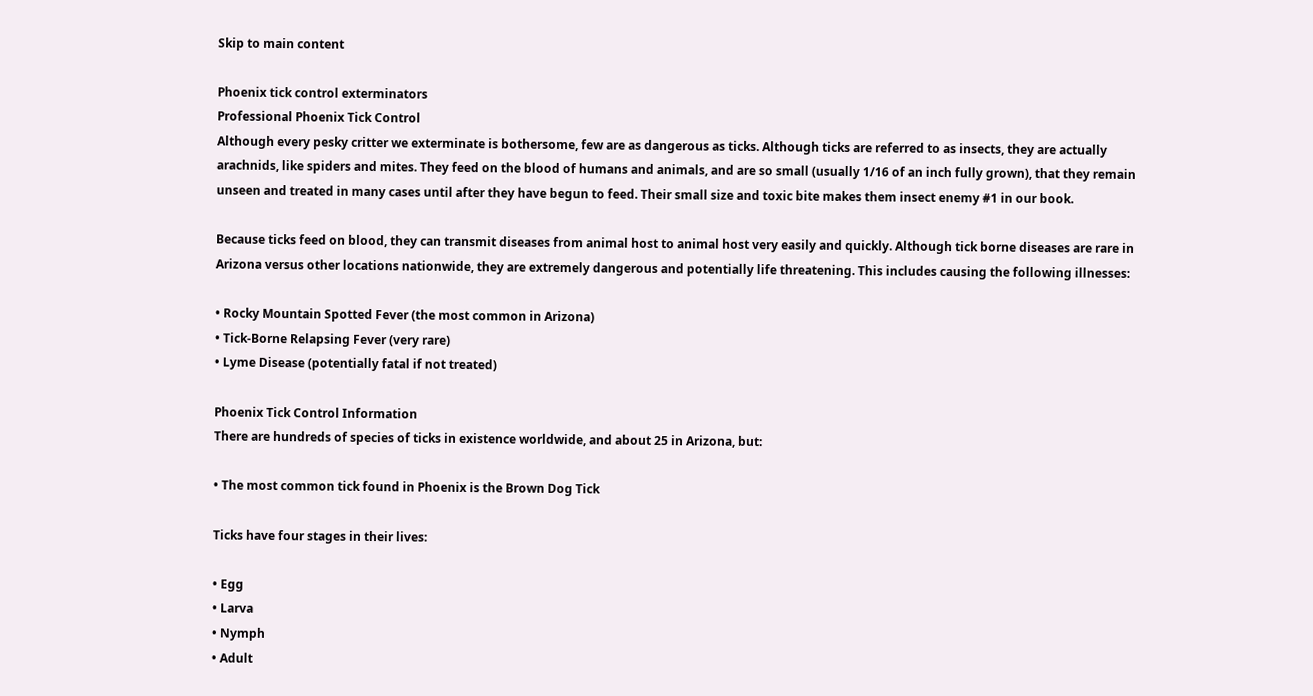Skip to main content

Phoenix tick control exterminators
Professional Phoenix Tick Control
Although every pesky critter we exterminate is bothersome, few are as dangerous as ticks. Although ticks are referred to as insects, they are actually arachnids, like spiders and mites. They feed on the blood of humans and animals, and are so small (usually 1/16 of an inch fully grown), that they remain unseen and treated in many cases until after they have begun to feed. Their small size and toxic bite makes them insect enemy #1 in our book.

Because ticks feed on blood, they can transmit diseases from animal host to animal host very easily and quickly. Although tick borne diseases are rare in Arizona versus other locations nationwide, they are extremely dangerous and potentially life threatening. This includes causing the following illnesses:

• Rocky Mountain Spotted Fever (the most common in Arizona)
• Tick-Borne Relapsing Fever (very rare)
• Lyme Disease (potentially fatal if not treated)

Phoenix Tick Control Information
There are hundreds of species of ticks in existence worldwide, and about 25 in Arizona, but:

• The most common tick found in Phoenix is the Brown Dog Tick

Ticks have four stages in their lives:

• Egg
• Larva
• Nymph
• Adult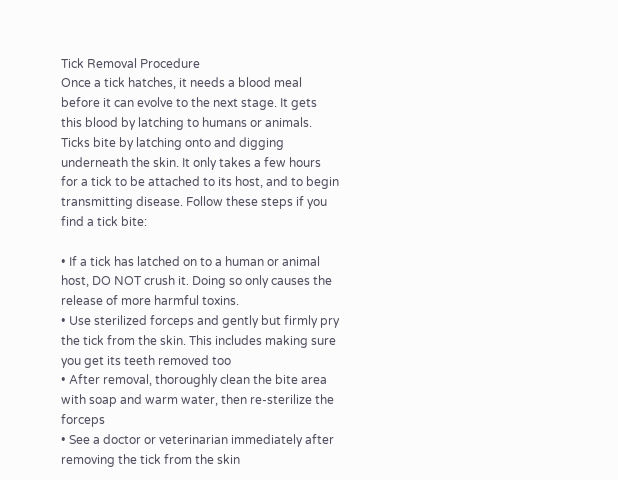Tick Removal Procedure
Once a tick hatches, it needs a blood meal before it can evolve to the next stage. It gets this blood by latching to humans or animals. Ticks bite by latching onto and digging underneath the skin. It only takes a few hours for a tick to be attached to its host, and to begin transmitting disease. Follow these steps if you find a tick bite:

• If a tick has latched on to a human or animal host, DO NOT crush it. Doing so only causes the release of more harmful toxins.
• Use sterilized forceps and gently but firmly pry the tick from the skin. This includes making sure you get its teeth removed too
• After removal, thoroughly clean the bite area with soap and warm water, then re-sterilize the forceps
• See a doctor or veterinarian immediately after removing the tick from the skin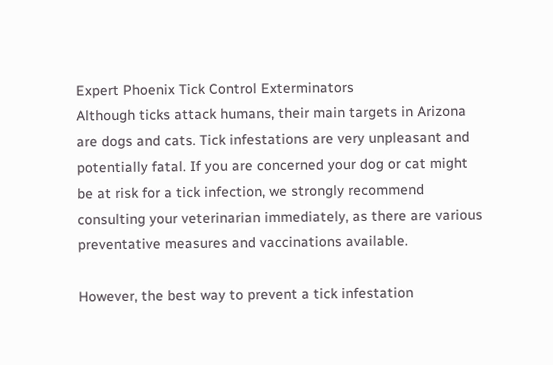Expert Phoenix Tick Control Exterminators
Although ticks attack humans, their main targets in Arizona are dogs and cats. Tick infestations are very unpleasant and potentially fatal. If you are concerned your dog or cat might be at risk for a tick infection, we strongly recommend consulting your veterinarian immediately, as there are various preventative measures and vaccinations available.

However, the best way to prevent a tick infestation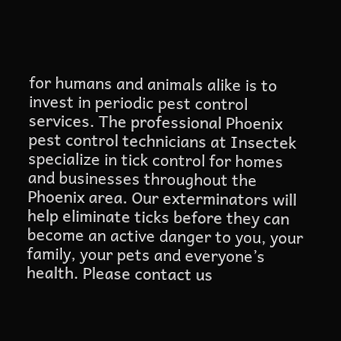for humans and animals alike is to invest in periodic pest control services. The professional Phoenix pest control technicians at Insectek specialize in tick control for homes and businesses throughout the Phoenix area. Our exterminators will help eliminate ticks before they can become an active danger to you, your family, your pets and everyone’s health. Please contact us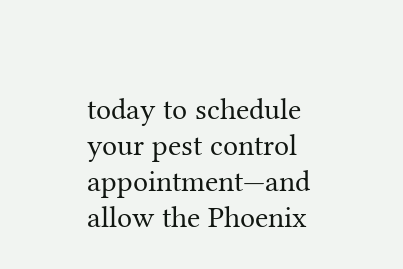today to schedule your pest control appointment—and allow the Phoenix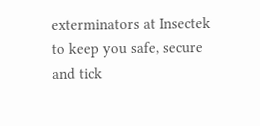exterminators at Insectek to keep you safe, secure and tick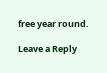free year round.

Leave a Reply